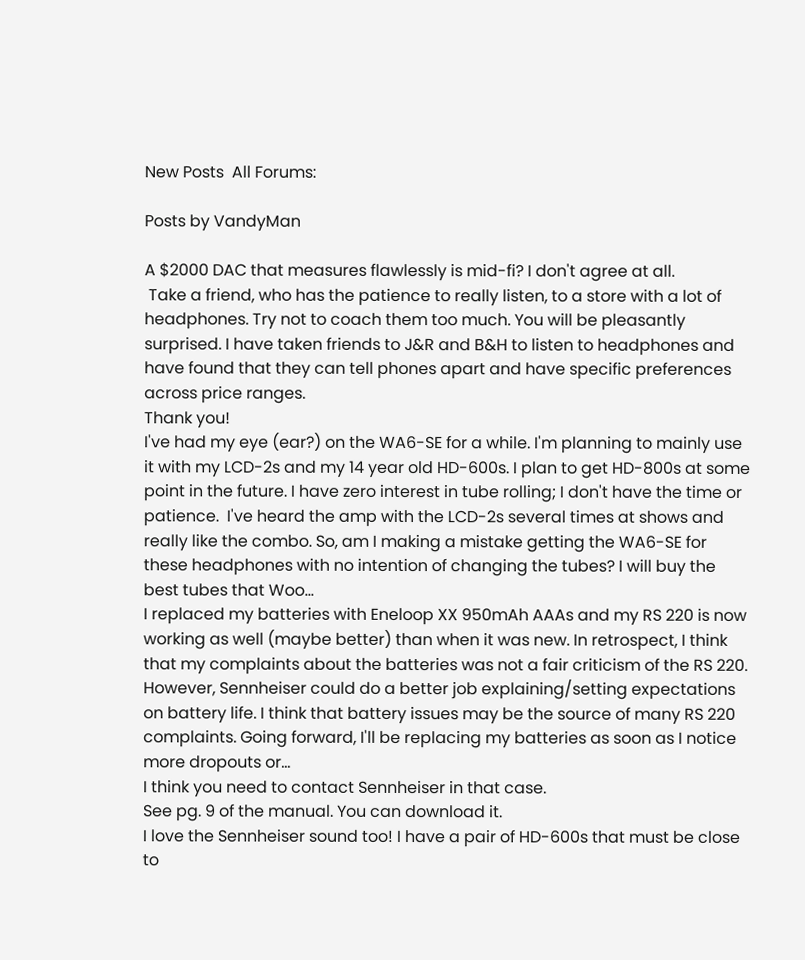New Posts  All Forums:

Posts by VandyMan

A $2000 DAC that measures flawlessly is mid-fi? I don't agree at all.
 Take a friend, who has the patience to really listen, to a store with a lot of headphones. Try not to coach them too much. You will be pleasantly surprised. I have taken friends to J&R and B&H to listen to headphones and have found that they can tell phones apart and have specific preferences across price ranges.
Thank you!
I've had my eye (ear?) on the WA6-SE for a while. I'm planning to mainly use it with my LCD-2s and my 14 year old HD-600s. I plan to get HD-800s at some point in the future. I have zero interest in tube rolling; I don't have the time or patience.  I've heard the amp with the LCD-2s several times at shows and really like the combo. So, am I making a mistake getting the WA6-SE for these headphones with no intention of changing the tubes? I will buy the best tubes that Woo...
I replaced my batteries with Eneloop XX 950mAh AAAs and my RS 220 is now working as well (maybe better) than when it was new. In retrospect, I think that my complaints about the batteries was not a fair criticism of the RS 220. However, Sennheiser could do a better job explaining/setting expectations on battery life. I think that battery issues may be the source of many RS 220 complaints. Going forward, I'll be replacing my batteries as soon as I notice more dropouts or...
I think you need to contact Sennheiser in that case.
See pg. 9 of the manual. You can download it.
I love the Sennheiser sound too! I have a pair of HD-600s that must be close to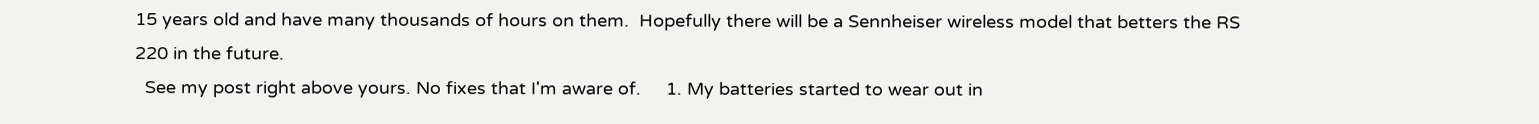15 years old and have many thousands of hours on them.  Hopefully there will be a Sennheiser wireless model that betters the RS 220 in the future.
  See my post right above yours. No fixes that I'm aware of.     1. My batteries started to wear out in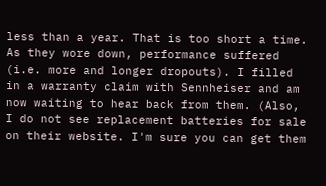less than a year. That is too short a time. As they wore down, performance suffered (i.e. more and longer dropouts). I filled in a warranty claim with Sennheiser and am now waiting to hear back from them. (Also, I do not see replacement batteries for sale on their website. I'm sure you can get them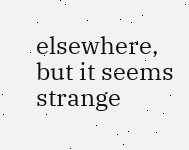elsewhere, but it seems strange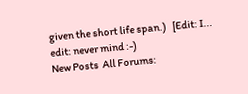given the short life span.)   [Edit: I...
edit: never mind :-)
New Posts  All Forums: